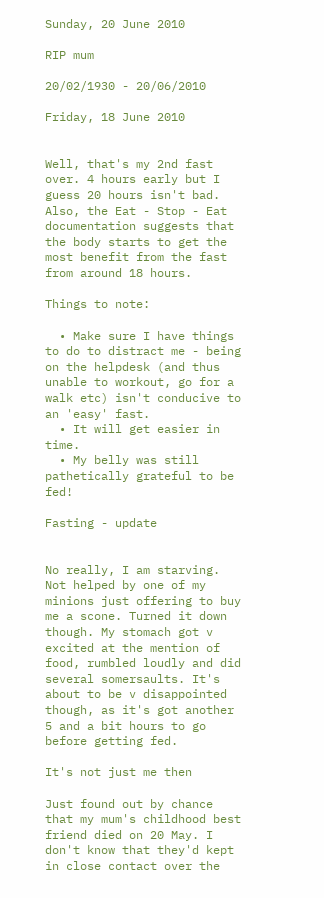Sunday, 20 June 2010

RIP mum

20/02/1930 - 20/06/2010

Friday, 18 June 2010


Well, that's my 2nd fast over. 4 hours early but I guess 20 hours isn't bad. Also, the Eat - Stop - Eat documentation suggests that the body starts to get the most benefit from the fast from around 18 hours.

Things to note:

  • Make sure I have things to do to distract me - being on the helpdesk (and thus unable to workout, go for a walk etc) isn't conducive to an 'easy' fast.
  • It will get easier in time.
  • My belly was still pathetically grateful to be fed!

Fasting - update


No really, I am starving. Not helped by one of my minions just offering to buy me a scone. Turned it down though. My stomach got v excited at the mention of food, rumbled loudly and did several somersaults. It's about to be v disappointed though, as it's got another 5 and a bit hours to go before getting fed.

It's not just me then

Just found out by chance that my mum's childhood best friend died on 20 May. I don't know that they'd kept in close contact over the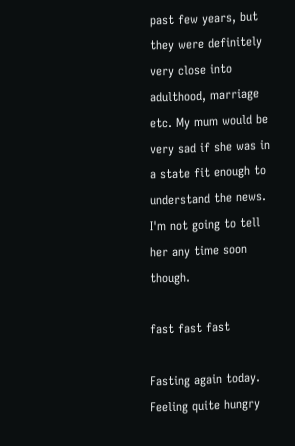past few years, but they were definitely very close into adulthood, marriage etc. My mum would be very sad if she was in a state fit enough to understand the news. I'm not going to tell her any time soon though.

fast fast fast

Fasting again today. Feeling quite hungry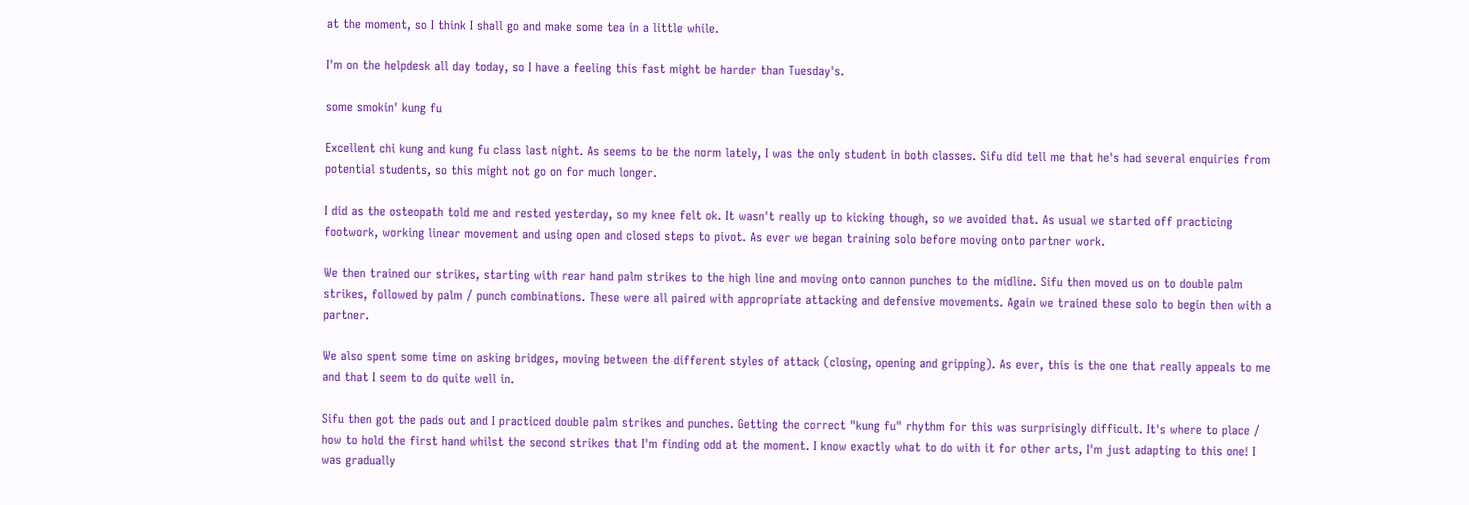at the moment, so I think I shall go and make some tea in a little while.

I'm on the helpdesk all day today, so I have a feeling this fast might be harder than Tuesday's.

some smokin' kung fu

Excellent chi kung and kung fu class last night. As seems to be the norm lately, I was the only student in both classes. Sifu did tell me that he's had several enquiries from potential students, so this might not go on for much longer.

I did as the osteopath told me and rested yesterday, so my knee felt ok. It wasn't really up to kicking though, so we avoided that. As usual we started off practicing footwork, working linear movement and using open and closed steps to pivot. As ever we began training solo before moving onto partner work.

We then trained our strikes, starting with rear hand palm strikes to the high line and moving onto cannon punches to the midline. Sifu then moved us on to double palm strikes, followed by palm / punch combinations. These were all paired with appropriate attacking and defensive movements. Again we trained these solo to begin then with a partner.

We also spent some time on asking bridges, moving between the different styles of attack (closing, opening and gripping). As ever, this is the one that really appeals to me and that I seem to do quite well in.

Sifu then got the pads out and I practiced double palm strikes and punches. Getting the correct "kung fu" rhythm for this was surprisingly difficult. It's where to place / how to hold the first hand whilst the second strikes that I'm finding odd at the moment. I know exactly what to do with it for other arts, I'm just adapting to this one! I was gradually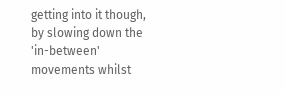getting into it though, by slowing down the 'in-between' movements whilst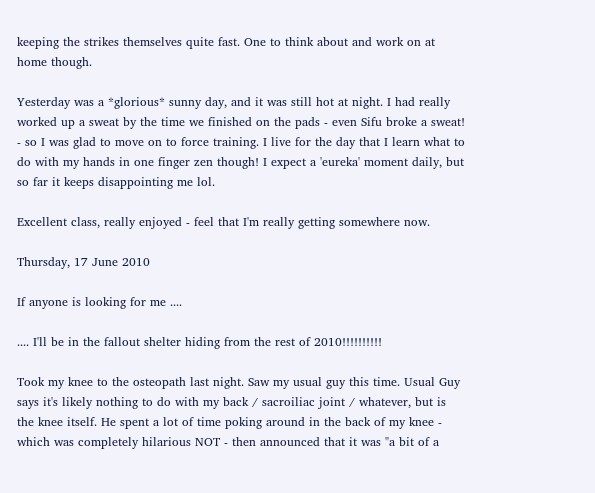keeping the strikes themselves quite fast. One to think about and work on at home though.

Yesterday was a *glorious* sunny day, and it was still hot at night. I had really worked up a sweat by the time we finished on the pads - even Sifu broke a sweat! - so I was glad to move on to force training. I live for the day that I learn what to do with my hands in one finger zen though! I expect a 'eureka' moment daily, but so far it keeps disappointing me lol.

Excellent class, really enjoyed - feel that I'm really getting somewhere now.

Thursday, 17 June 2010

If anyone is looking for me ....

.... I'll be in the fallout shelter hiding from the rest of 2010!!!!!!!!!!

Took my knee to the osteopath last night. Saw my usual guy this time. Usual Guy says it's likely nothing to do with my back / sacroiliac joint / whatever, but is the knee itself. He spent a lot of time poking around in the back of my knee - which was completely hilarious NOT - then announced that it was "a bit of a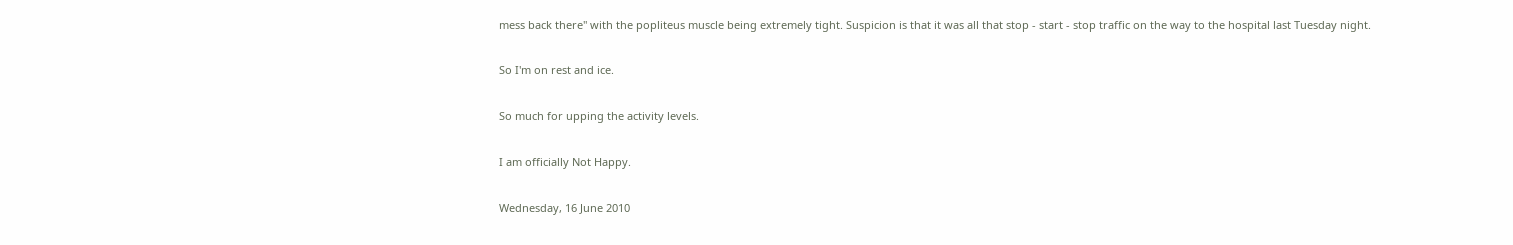mess back there" with the popliteus muscle being extremely tight. Suspicion is that it was all that stop - start - stop traffic on the way to the hospital last Tuesday night.

So I'm on rest and ice.

So much for upping the activity levels.

I am officially Not Happy.

Wednesday, 16 June 2010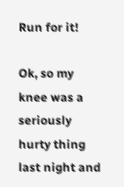Run for it!

Ok, so my knee was a seriously hurty thing last night and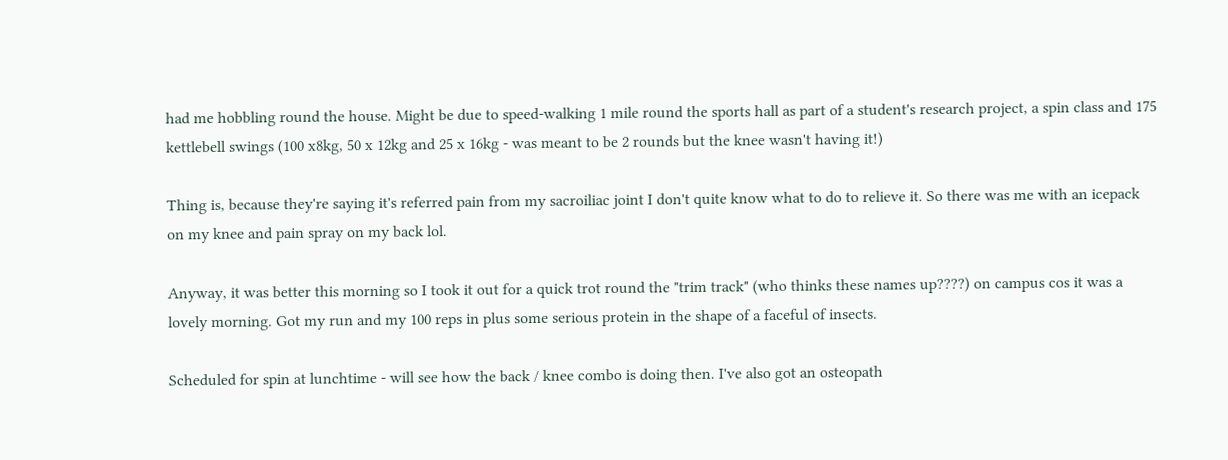had me hobbling round the house. Might be due to speed-walking 1 mile round the sports hall as part of a student's research project, a spin class and 175 kettlebell swings (100 x8kg, 50 x 12kg and 25 x 16kg - was meant to be 2 rounds but the knee wasn't having it!)

Thing is, because they're saying it's referred pain from my sacroiliac joint I don't quite know what to do to relieve it. So there was me with an icepack on my knee and pain spray on my back lol.

Anyway, it was better this morning so I took it out for a quick trot round the "trim track" (who thinks these names up????) on campus cos it was a lovely morning. Got my run and my 100 reps in plus some serious protein in the shape of a faceful of insects.

Scheduled for spin at lunchtime - will see how the back / knee combo is doing then. I've also got an osteopath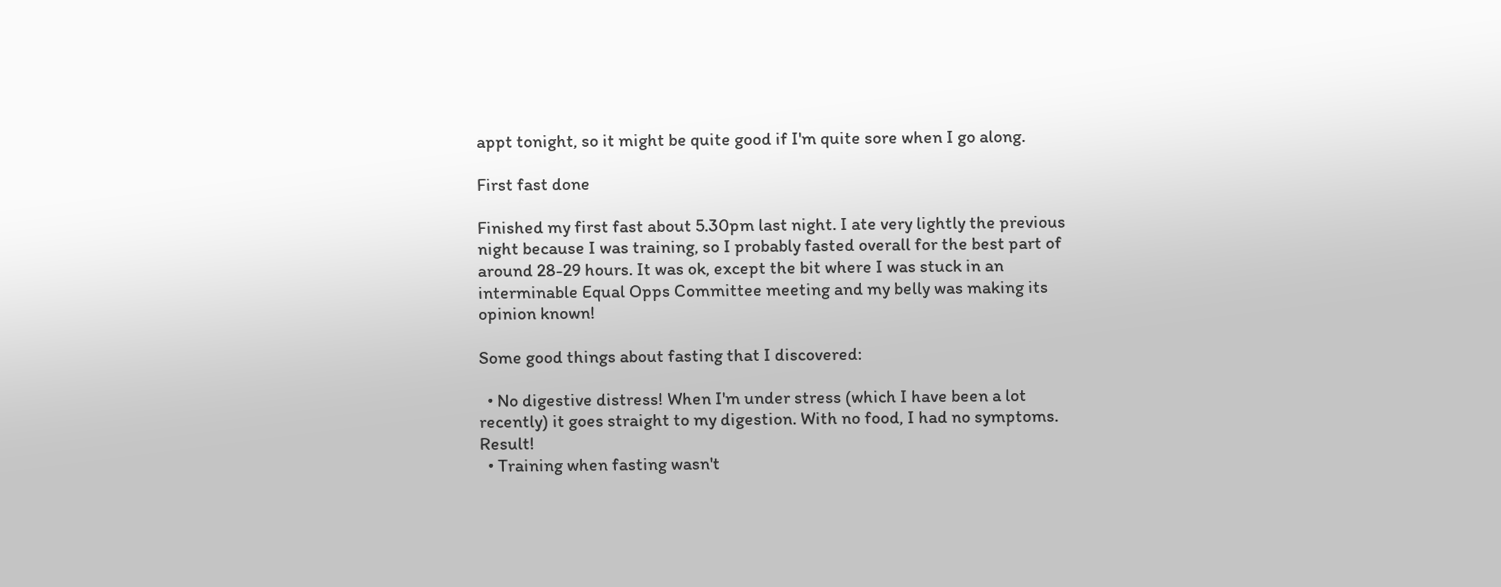appt tonight, so it might be quite good if I'm quite sore when I go along.

First fast done

Finished my first fast about 5.30pm last night. I ate very lightly the previous night because I was training, so I probably fasted overall for the best part of around 28-29 hours. It was ok, except the bit where I was stuck in an interminable Equal Opps Committee meeting and my belly was making its opinion known!

Some good things about fasting that I discovered:

  • No digestive distress! When I'm under stress (which I have been a lot recently) it goes straight to my digestion. With no food, I had no symptoms. Result!
  • Training when fasting wasn't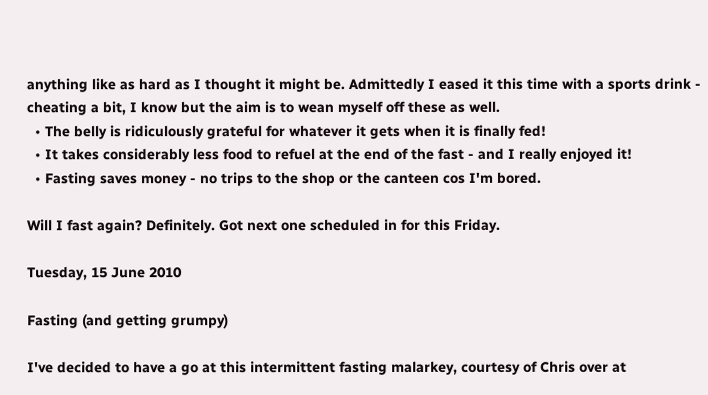anything like as hard as I thought it might be. Admittedly I eased it this time with a sports drink - cheating a bit, I know but the aim is to wean myself off these as well.
  • The belly is ridiculously grateful for whatever it gets when it is finally fed!
  • It takes considerably less food to refuel at the end of the fast - and I really enjoyed it!
  • Fasting saves money - no trips to the shop or the canteen cos I'm bored.

Will I fast again? Definitely. Got next one scheduled in for this Friday.

Tuesday, 15 June 2010

Fasting (and getting grumpy)

I've decided to have a go at this intermittent fasting malarkey, courtesy of Chris over at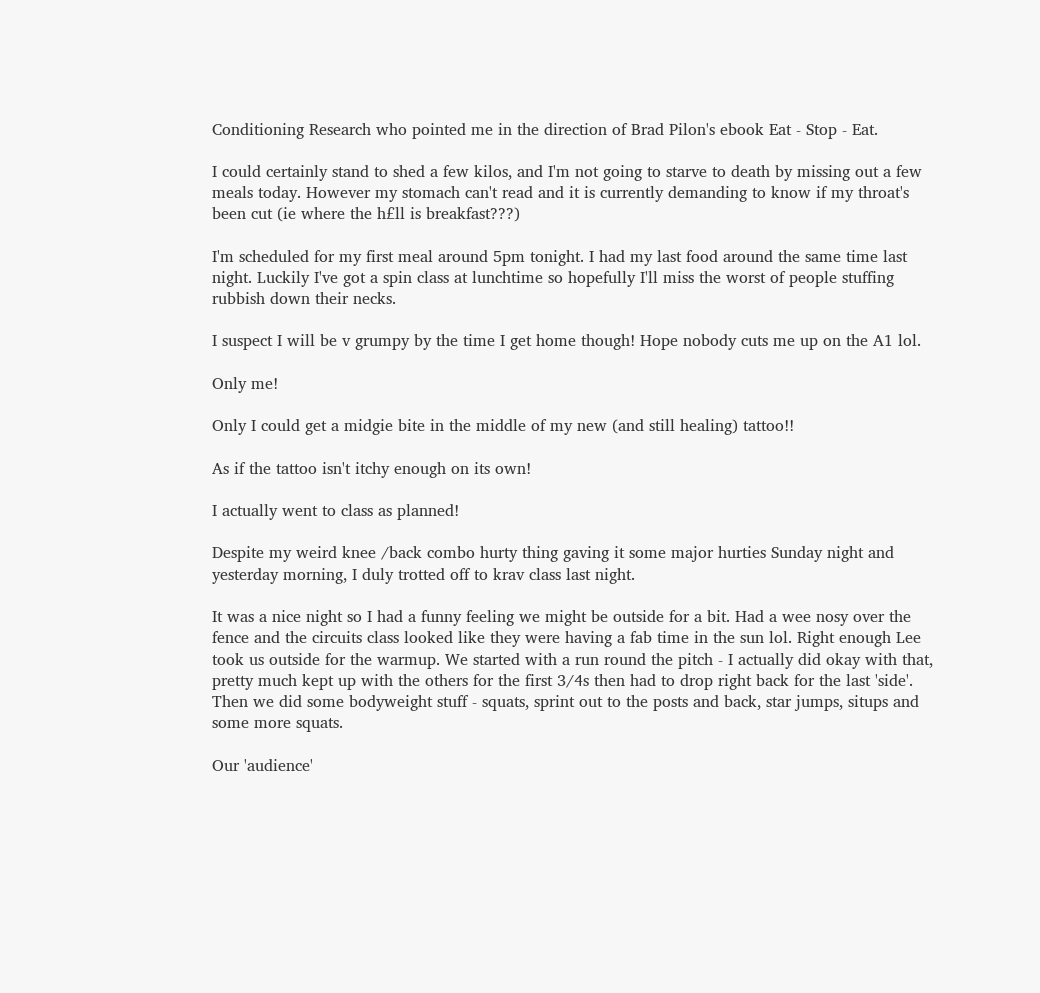Conditioning Research who pointed me in the direction of Brad Pilon's ebook Eat - Stop - Eat.

I could certainly stand to shed a few kilos, and I'm not going to starve to death by missing out a few meals today. However my stomach can't read and it is currently demanding to know if my throat's been cut (ie where the h£ll is breakfast???)

I'm scheduled for my first meal around 5pm tonight. I had my last food around the same time last night. Luckily I've got a spin class at lunchtime so hopefully I'll miss the worst of people stuffing rubbish down their necks.

I suspect I will be v grumpy by the time I get home though! Hope nobody cuts me up on the A1 lol.

Only me!

Only I could get a midgie bite in the middle of my new (and still healing) tattoo!!

As if the tattoo isn't itchy enough on its own!

I actually went to class as planned!

Despite my weird knee /back combo hurty thing gaving it some major hurties Sunday night and yesterday morning, I duly trotted off to krav class last night.

It was a nice night so I had a funny feeling we might be outside for a bit. Had a wee nosy over the fence and the circuits class looked like they were having a fab time in the sun lol. Right enough Lee took us outside for the warmup. We started with a run round the pitch - I actually did okay with that, pretty much kept up with the others for the first 3/4s then had to drop right back for the last 'side'. Then we did some bodyweight stuff - squats, sprint out to the posts and back, star jumps, situps and some more squats.

Our 'audience'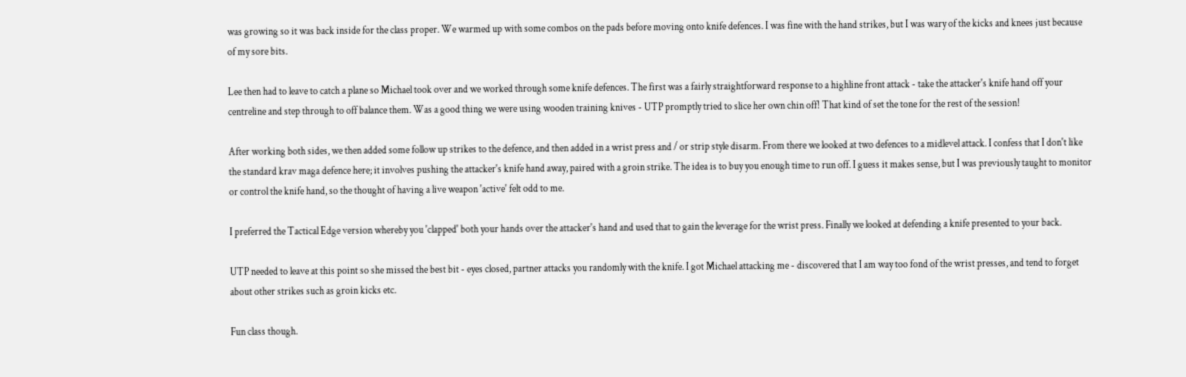was growing so it was back inside for the class proper. We warmed up with some combos on the pads before moving onto knife defences. I was fine with the hand strikes, but I was wary of the kicks and knees just because of my sore bits.

Lee then had to leave to catch a plane so Michael took over and we worked through some knife defences. The first was a fairly straightforward response to a highline front attack - take the attacker's knife hand off your centreline and step through to off balance them. Was a good thing we were using wooden training knives - UTP promptly tried to slice her own chin off! That kind of set the tone for the rest of the session!

After working both sides, we then added some follow up strikes to the defence, and then added in a wrist press and / or strip style disarm. From there we looked at two defences to a midlevel attack. I confess that I don't like the standard krav maga defence here; it involves pushing the attacker's knife hand away, paired with a groin strike. The idea is to buy you enough time to run off. I guess it makes sense, but I was previously taught to monitor or control the knife hand, so the thought of having a live weapon 'active' felt odd to me.

I preferred the Tactical Edge version whereby you 'clapped' both your hands over the attacker's hand and used that to gain the leverage for the wrist press. Finally we looked at defending a knife presented to your back.

UTP needed to leave at this point so she missed the best bit - eyes closed, partner attacks you randomly with the knife. I got Michael attacking me - discovered that I am way too fond of the wrist presses, and tend to forget about other strikes such as groin kicks etc.

Fun class though.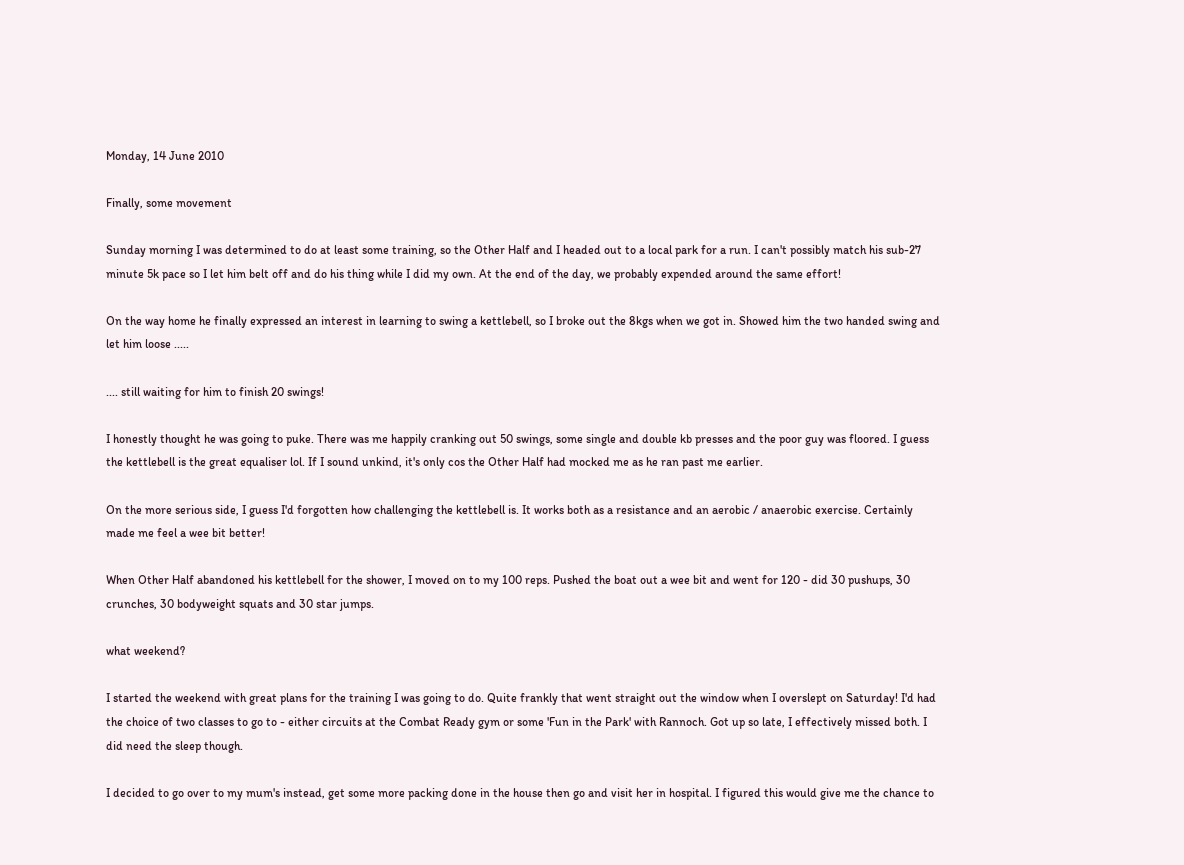Monday, 14 June 2010

Finally, some movement

Sunday morning I was determined to do at least some training, so the Other Half and I headed out to a local park for a run. I can't possibly match his sub-27 minute 5k pace so I let him belt off and do his thing while I did my own. At the end of the day, we probably expended around the same effort!

On the way home he finally expressed an interest in learning to swing a kettlebell, so I broke out the 8kgs when we got in. Showed him the two handed swing and let him loose .....

.... still waiting for him to finish 20 swings!

I honestly thought he was going to puke. There was me happily cranking out 50 swings, some single and double kb presses and the poor guy was floored. I guess the kettlebell is the great equaliser lol. If I sound unkind, it's only cos the Other Half had mocked me as he ran past me earlier.

On the more serious side, I guess I'd forgotten how challenging the kettlebell is. It works both as a resistance and an aerobic / anaerobic exercise. Certainly made me feel a wee bit better!

When Other Half abandoned his kettlebell for the shower, I moved on to my 100 reps. Pushed the boat out a wee bit and went for 120 - did 30 pushups, 30 crunches, 30 bodyweight squats and 30 star jumps.

what weekend?

I started the weekend with great plans for the training I was going to do. Quite frankly that went straight out the window when I overslept on Saturday! I'd had the choice of two classes to go to - either circuits at the Combat Ready gym or some 'Fun in the Park' with Rannoch. Got up so late, I effectively missed both. I did need the sleep though.

I decided to go over to my mum's instead, get some more packing done in the house then go and visit her in hospital. I figured this would give me the chance to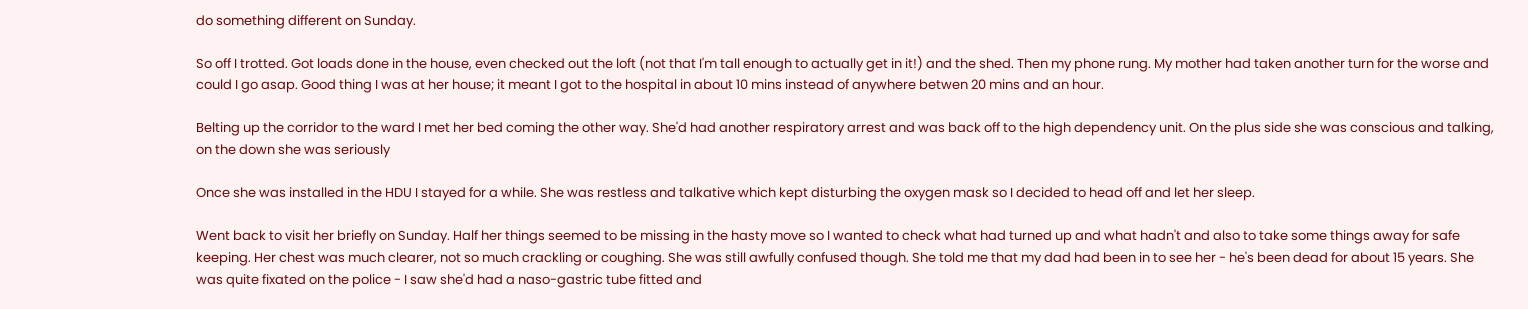do something different on Sunday.

So off I trotted. Got loads done in the house, even checked out the loft (not that I'm tall enough to actually get in it!) and the shed. Then my phone rung. My mother had taken another turn for the worse and could I go asap. Good thing I was at her house; it meant I got to the hospital in about 10 mins instead of anywhere betwen 20 mins and an hour.

Belting up the corridor to the ward I met her bed coming the other way. She'd had another respiratory arrest and was back off to the high dependency unit. On the plus side she was conscious and talking, on the down she was seriously

Once she was installed in the HDU I stayed for a while. She was restless and talkative which kept disturbing the oxygen mask so I decided to head off and let her sleep.

Went back to visit her briefly on Sunday. Half her things seemed to be missing in the hasty move so I wanted to check what had turned up and what hadn't and also to take some things away for safe keeping. Her chest was much clearer, not so much crackling or coughing. She was still awfully confused though. She told me that my dad had been in to see her - he's been dead for about 15 years. She was quite fixated on the police - I saw she'd had a naso-gastric tube fitted and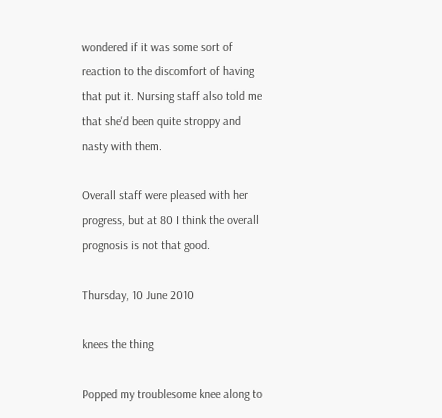wondered if it was some sort of reaction to the discomfort of having that put it. Nursing staff also told me that she'd been quite stroppy and nasty with them.

Overall staff were pleased with her progress, but at 80 I think the overall prognosis is not that good.

Thursday, 10 June 2010

knees the thing

Popped my troublesome knee along to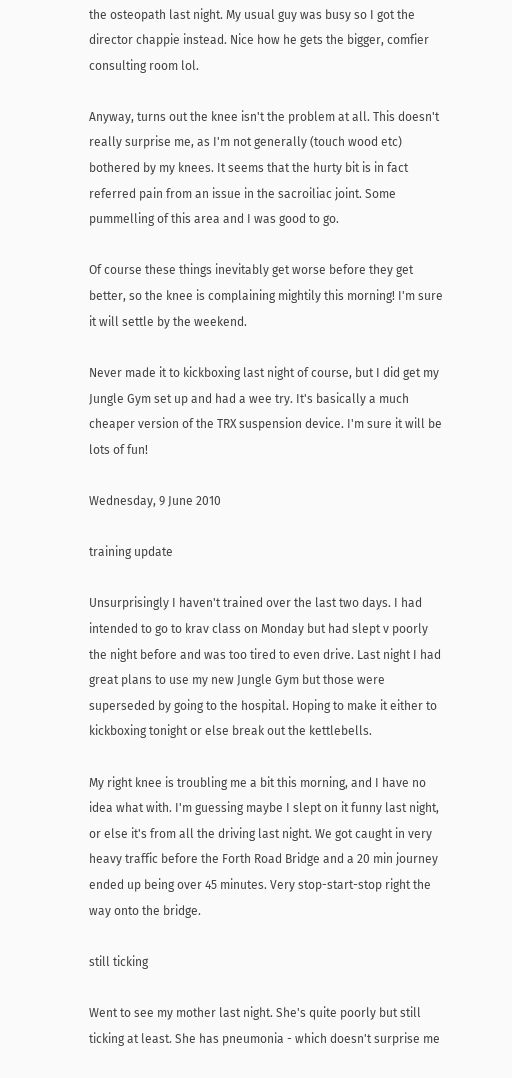the osteopath last night. My usual guy was busy so I got the director chappie instead. Nice how he gets the bigger, comfier consulting room lol.

Anyway, turns out the knee isn't the problem at all. This doesn't really surprise me, as I'm not generally (touch wood etc) bothered by my knees. It seems that the hurty bit is in fact referred pain from an issue in the sacroiliac joint. Some pummelling of this area and I was good to go.

Of course these things inevitably get worse before they get better, so the knee is complaining mightily this morning! I'm sure it will settle by the weekend.

Never made it to kickboxing last night of course, but I did get my Jungle Gym set up and had a wee try. It's basically a much cheaper version of the TRX suspension device. I'm sure it will be lots of fun!

Wednesday, 9 June 2010

training update

Unsurprisingly I haven't trained over the last two days. I had intended to go to krav class on Monday but had slept v poorly the night before and was too tired to even drive. Last night I had great plans to use my new Jungle Gym but those were superseded by going to the hospital. Hoping to make it either to kickboxing tonight or else break out the kettlebells.

My right knee is troubling me a bit this morning, and I have no idea what with. I'm guessing maybe I slept on it funny last night, or else it's from all the driving last night. We got caught in very heavy traffic before the Forth Road Bridge and a 20 min journey ended up being over 45 minutes. Very stop-start-stop right the way onto the bridge.

still ticking

Went to see my mother last night. She's quite poorly but still ticking at least. She has pneumonia - which doesn't surprise me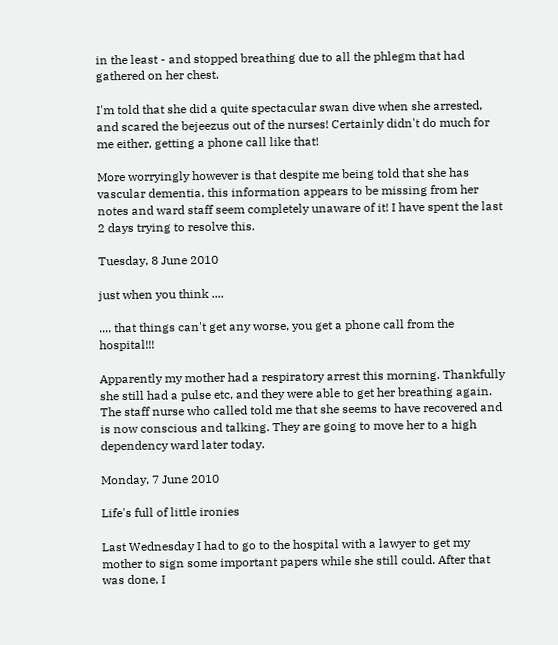in the least - and stopped breathing due to all the phlegm that had gathered on her chest.

I'm told that she did a quite spectacular swan dive when she arrested, and scared the bejeezus out of the nurses! Certainly didn't do much for me either, getting a phone call like that!

More worryingly however is that despite me being told that she has vascular dementia, this information appears to be missing from her notes and ward staff seem completely unaware of it! I have spent the last 2 days trying to resolve this.

Tuesday, 8 June 2010

just when you think ....

.... that things can't get any worse, you get a phone call from the hospital!!!

Apparently my mother had a respiratory arrest this morning. Thankfully she still had a pulse etc, and they were able to get her breathing again. The staff nurse who called told me that she seems to have recovered and is now conscious and talking. They are going to move her to a high dependency ward later today.

Monday, 7 June 2010

Life's full of little ironies

Last Wednesday I had to go to the hospital with a lawyer to get my mother to sign some important papers while she still could. After that was done, I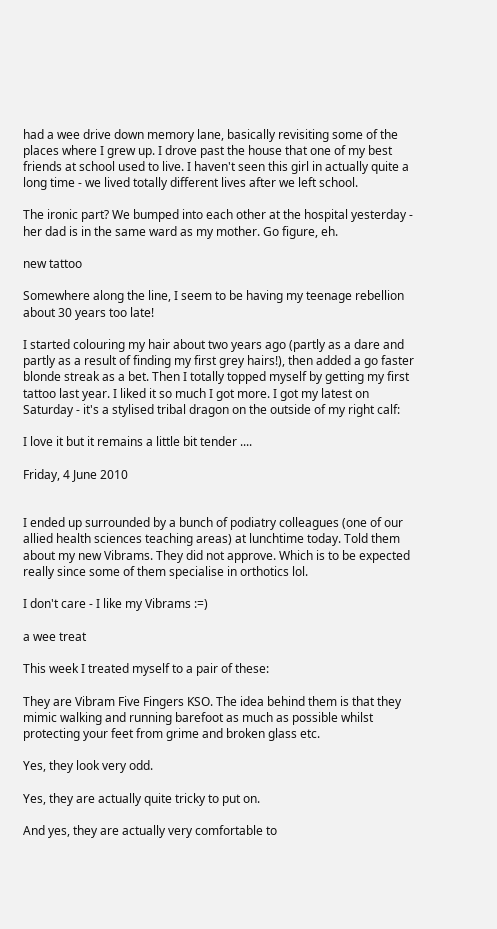had a wee drive down memory lane, basically revisiting some of the places where I grew up. I drove past the house that one of my best friends at school used to live. I haven't seen this girl in actually quite a long time - we lived totally different lives after we left school.

The ironic part? We bumped into each other at the hospital yesterday - her dad is in the same ward as my mother. Go figure, eh.

new tattoo

Somewhere along the line, I seem to be having my teenage rebellion about 30 years too late!

I started colouring my hair about two years ago (partly as a dare and partly as a result of finding my first grey hairs!), then added a go faster blonde streak as a bet. Then I totally topped myself by getting my first tattoo last year. I liked it so much I got more. I got my latest on Saturday - it's a stylised tribal dragon on the outside of my right calf:

I love it but it remains a little bit tender ....

Friday, 4 June 2010


I ended up surrounded by a bunch of podiatry colleagues (one of our allied health sciences teaching areas) at lunchtime today. Told them about my new Vibrams. They did not approve. Which is to be expected really since some of them specialise in orthotics lol.

I don't care - I like my Vibrams :=)

a wee treat

This week I treated myself to a pair of these:

They are Vibram Five Fingers KSO. The idea behind them is that they mimic walking and running barefoot as much as possible whilst protecting your feet from grime and broken glass etc.

Yes, they look very odd.

Yes, they are actually quite tricky to put on.

And yes, they are actually very comfortable to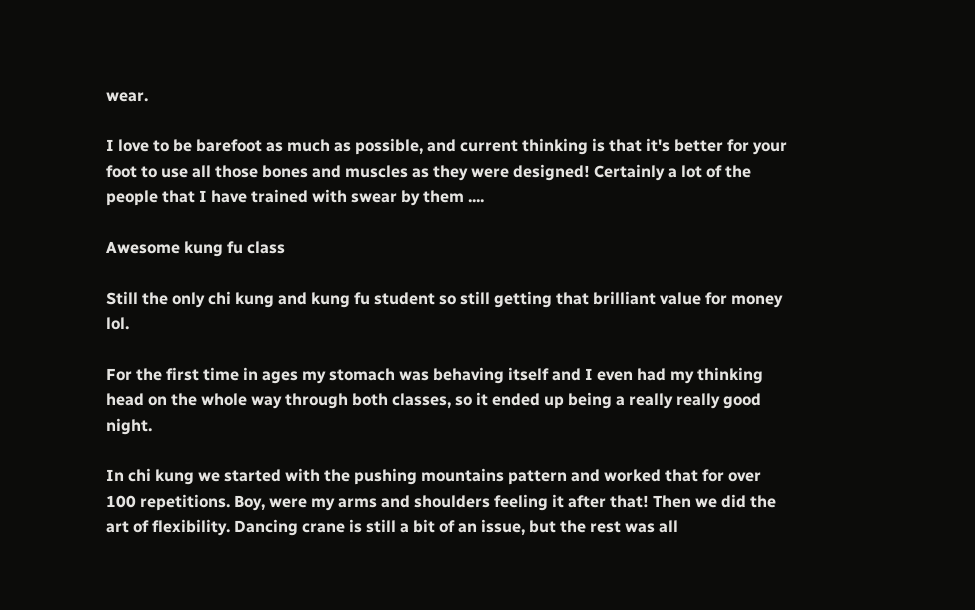wear.

I love to be barefoot as much as possible, and current thinking is that it's better for your foot to use all those bones and muscles as they were designed! Certainly a lot of the people that I have trained with swear by them ....

Awesome kung fu class

Still the only chi kung and kung fu student so still getting that brilliant value for money lol.

For the first time in ages my stomach was behaving itself and I even had my thinking head on the whole way through both classes, so it ended up being a really really good night.

In chi kung we started with the pushing mountains pattern and worked that for over 100 repetitions. Boy, were my arms and shoulders feeling it after that! Then we did the art of flexibility. Dancing crane is still a bit of an issue, but the rest was all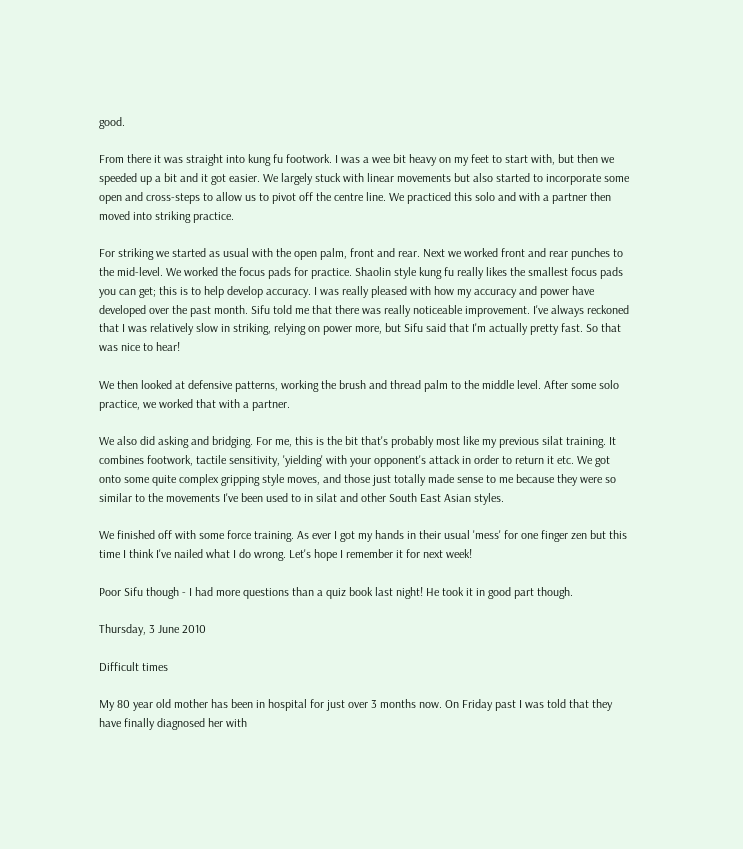good.

From there it was straight into kung fu footwork. I was a wee bit heavy on my feet to start with, but then we speeded up a bit and it got easier. We largely stuck with linear movements but also started to incorporate some open and cross-steps to allow us to pivot off the centre line. We practiced this solo and with a partner then moved into striking practice.

For striking we started as usual with the open palm, front and rear. Next we worked front and rear punches to the mid-level. We worked the focus pads for practice. Shaolin style kung fu really likes the smallest focus pads you can get; this is to help develop accuracy. I was really pleased with how my accuracy and power have developed over the past month. Sifu told me that there was really noticeable improvement. I've always reckoned that I was relatively slow in striking, relying on power more, but Sifu said that I'm actually pretty fast. So that was nice to hear!

We then looked at defensive patterns, working the brush and thread palm to the middle level. After some solo practice, we worked that with a partner.

We also did asking and bridging. For me, this is the bit that's probably most like my previous silat training. It combines footwork, tactile sensitivity, 'yielding' with your opponent's attack in order to return it etc. We got onto some quite complex gripping style moves, and those just totally made sense to me because they were so similar to the movements I've been used to in silat and other South East Asian styles.

We finished off with some force training. As ever I got my hands in their usual 'mess' for one finger zen but this time I think I've nailed what I do wrong. Let's hope I remember it for next week!

Poor Sifu though - I had more questions than a quiz book last night! He took it in good part though.

Thursday, 3 June 2010

Difficult times

My 80 year old mother has been in hospital for just over 3 months now. On Friday past I was told that they have finally diagnosed her with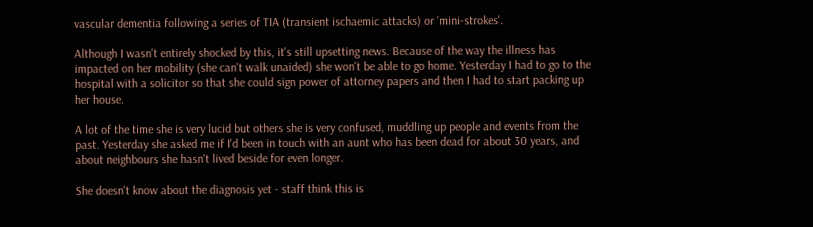vascular dementia following a series of TIA (transient ischaemic attacks) or 'mini-strokes'.

Although I wasn't entirely shocked by this, it's still upsetting news. Because of the way the illness has impacted on her mobility (she can't walk unaided) she won't be able to go home. Yesterday I had to go to the hospital with a solicitor so that she could sign power of attorney papers and then I had to start packing up her house.

A lot of the time she is very lucid but others she is very confused, muddling up people and events from the past. Yesterday she asked me if I'd been in touch with an aunt who has been dead for about 30 years, and about neighbours she hasn't lived beside for even longer.

She doesn't know about the diagnosis yet - staff think this is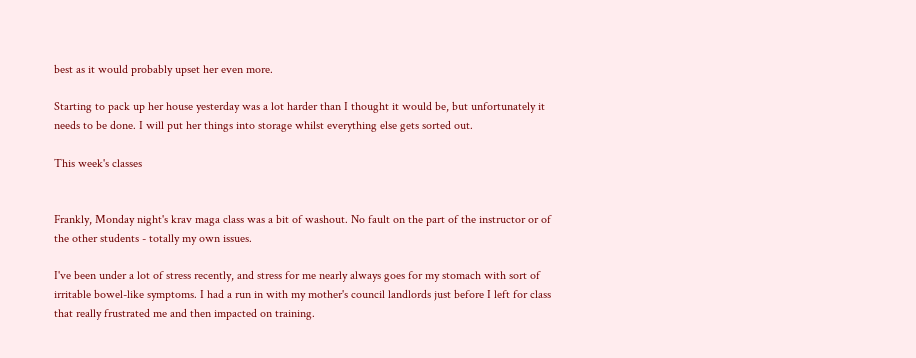best as it would probably upset her even more.

Starting to pack up her house yesterday was a lot harder than I thought it would be, but unfortunately it needs to be done. I will put her things into storage whilst everything else gets sorted out.

This week's classes


Frankly, Monday night's krav maga class was a bit of washout. No fault on the part of the instructor or of the other students - totally my own issues.

I've been under a lot of stress recently, and stress for me nearly always goes for my stomach with sort of irritable bowel-like symptoms. I had a run in with my mother's council landlords just before I left for class that really frustrated me and then impacted on training.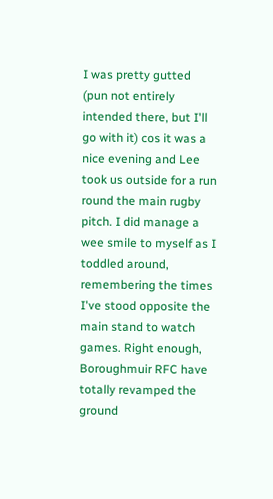I was pretty gutted (pun not entirely intended there, but I'll go with it) cos it was a nice evening and Lee took us outside for a run round the main rugby pitch. I did manage a wee smile to myself as I toddled around, remembering the times I've stood opposite the main stand to watch games. Right enough, Boroughmuir RFC have totally revamped the ground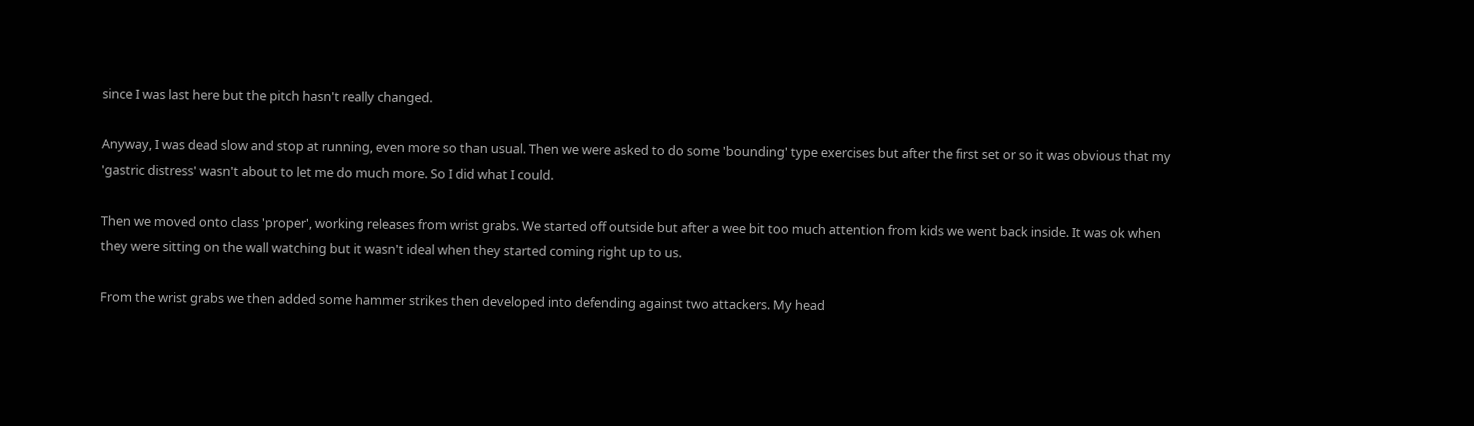since I was last here but the pitch hasn't really changed.

Anyway, I was dead slow and stop at running, even more so than usual. Then we were asked to do some 'bounding' type exercises but after the first set or so it was obvious that my 'gastric distress' wasn't about to let me do much more. So I did what I could.

Then we moved onto class 'proper', working releases from wrist grabs. We started off outside but after a wee bit too much attention from kids we went back inside. It was ok when they were sitting on the wall watching but it wasn't ideal when they started coming right up to us.

From the wrist grabs we then added some hammer strikes then developed into defending against two attackers. My head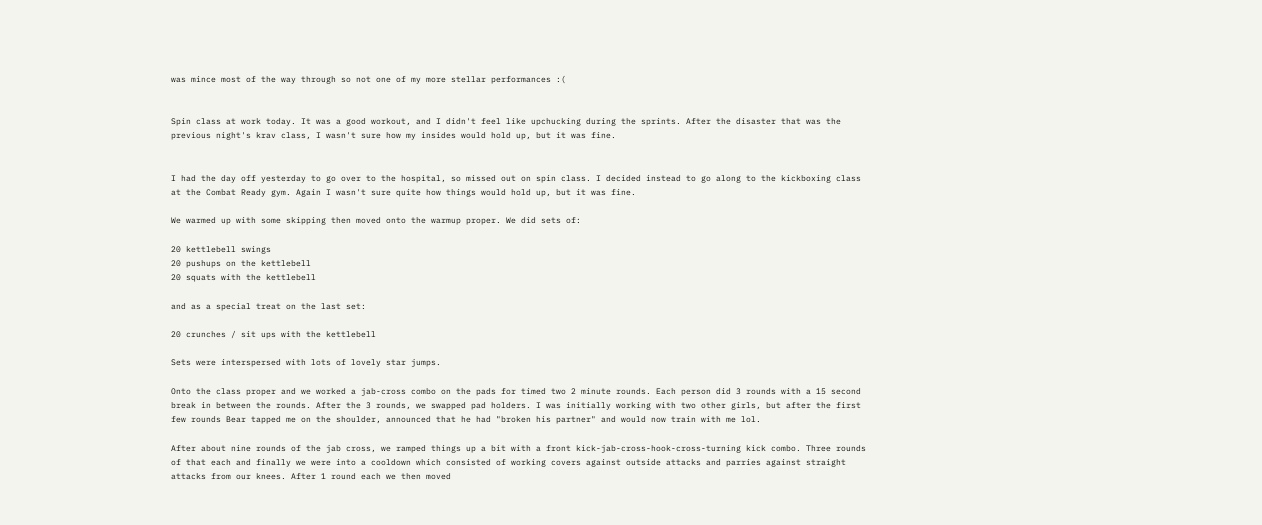was mince most of the way through so not one of my more stellar performances :(


Spin class at work today. It was a good workout, and I didn't feel like upchucking during the sprints. After the disaster that was the previous night's krav class, I wasn't sure how my insides would hold up, but it was fine.


I had the day off yesterday to go over to the hospital, so missed out on spin class. I decided instead to go along to the kickboxing class at the Combat Ready gym. Again I wasn't sure quite how things would hold up, but it was fine.

We warmed up with some skipping then moved onto the warmup proper. We did sets of:

20 kettlebell swings
20 pushups on the kettlebell
20 squats with the kettlebell

and as a special treat on the last set:

20 crunches / sit ups with the kettlebell

Sets were interspersed with lots of lovely star jumps.

Onto the class proper and we worked a jab-cross combo on the pads for timed two 2 minute rounds. Each person did 3 rounds with a 15 second break in between the rounds. After the 3 rounds, we swapped pad holders. I was initially working with two other girls, but after the first few rounds Bear tapped me on the shoulder, announced that he had "broken his partner" and would now train with me lol.

After about nine rounds of the jab cross, we ramped things up a bit with a front kick-jab-cross-hook-cross-turning kick combo. Three rounds of that each and finally we were into a cooldown which consisted of working covers against outside attacks and parries against straight attacks from our knees. After 1 round each we then moved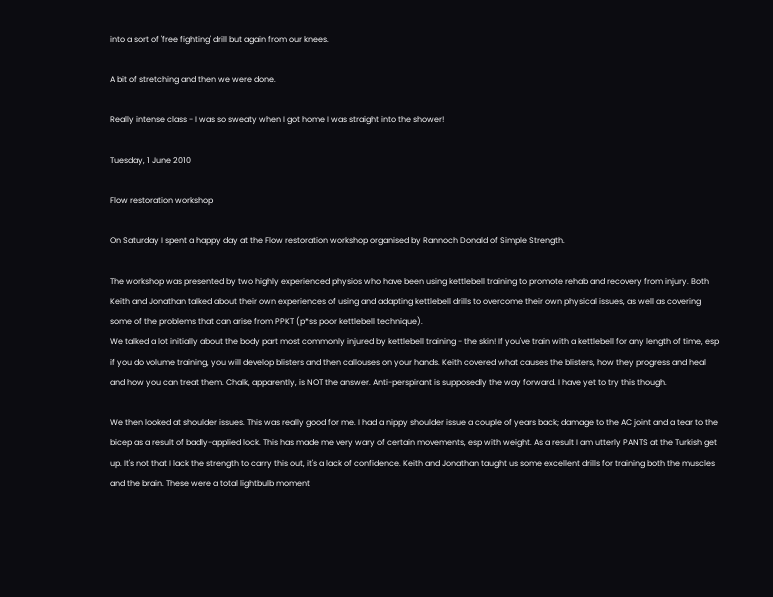into a sort of 'free fighting' drill but again from our knees.

A bit of stretching and then we were done.

Really intense class - I was so sweaty when I got home I was straight into the shower!

Tuesday, 1 June 2010

Flow restoration workshop

On Saturday I spent a happy day at the Flow restoration workshop organised by Rannoch Donald of Simple Strength.

The workshop was presented by two highly experienced physios who have been using kettlebell training to promote rehab and recovery from injury. Both Keith and Jonathan talked about their own experiences of using and adapting kettlebell drills to overcome their own physical issues, as well as covering some of the problems that can arise from PPKT (p*ss poor kettlebell technique).
We talked a lot initially about the body part most commonly injured by kettlebell training - the skin! If you've train with a kettlebell for any length of time, esp if you do volume training, you will develop blisters and then callouses on your hands. Keith covered what causes the blisters, how they progress and heal and how you can treat them. Chalk, apparently, is NOT the answer. Anti-perspirant is supposedly the way forward. I have yet to try this though.

We then looked at shoulder issues. This was really good for me. I had a nippy shoulder issue a couple of years back; damage to the AC joint and a tear to the bicep as a result of badly-applied lock. This has made me very wary of certain movements, esp with weight. As a result I am utterly PANTS at the Turkish get up. It's not that I lack the strength to carry this out, it's a lack of confidence. Keith and Jonathan taught us some excellent drills for training both the muscles and the brain. These were a total lightbulb moment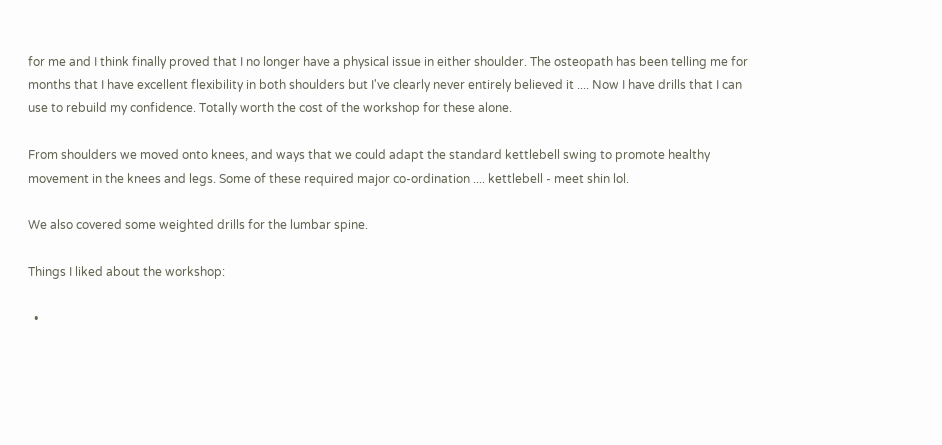for me and I think finally proved that I no longer have a physical issue in either shoulder. The osteopath has been telling me for months that I have excellent flexibility in both shoulders but I've clearly never entirely believed it .... Now I have drills that I can use to rebuild my confidence. Totally worth the cost of the workshop for these alone.

From shoulders we moved onto knees, and ways that we could adapt the standard kettlebell swing to promote healthy movement in the knees and legs. Some of these required major co-ordination .... kettlebell - meet shin lol.

We also covered some weighted drills for the lumbar spine.

Things I liked about the workshop:

  •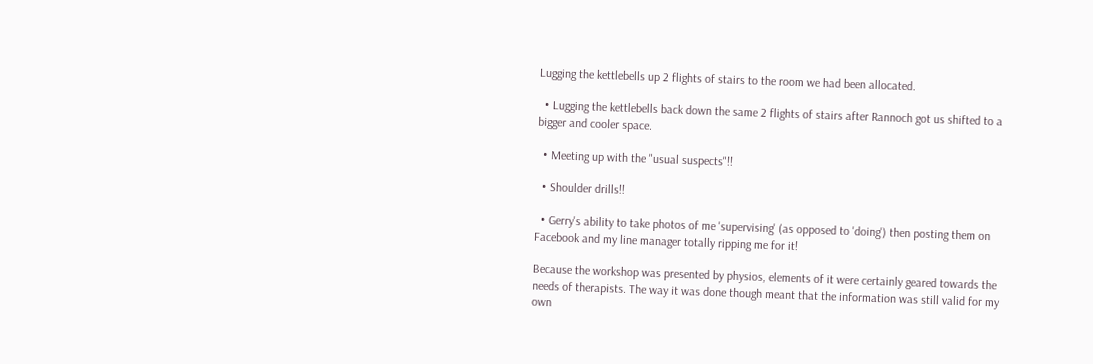Lugging the kettlebells up 2 flights of stairs to the room we had been allocated.

  • Lugging the kettlebells back down the same 2 flights of stairs after Rannoch got us shifted to a bigger and cooler space.

  • Meeting up with the "usual suspects"!!

  • Shoulder drills!!

  • Gerry's ability to take photos of me 'supervising' (as opposed to 'doing') then posting them on Facebook and my line manager totally ripping me for it!

Because the workshop was presented by physios, elements of it were certainly geared towards the needs of therapists. The way it was done though meant that the information was still valid for my own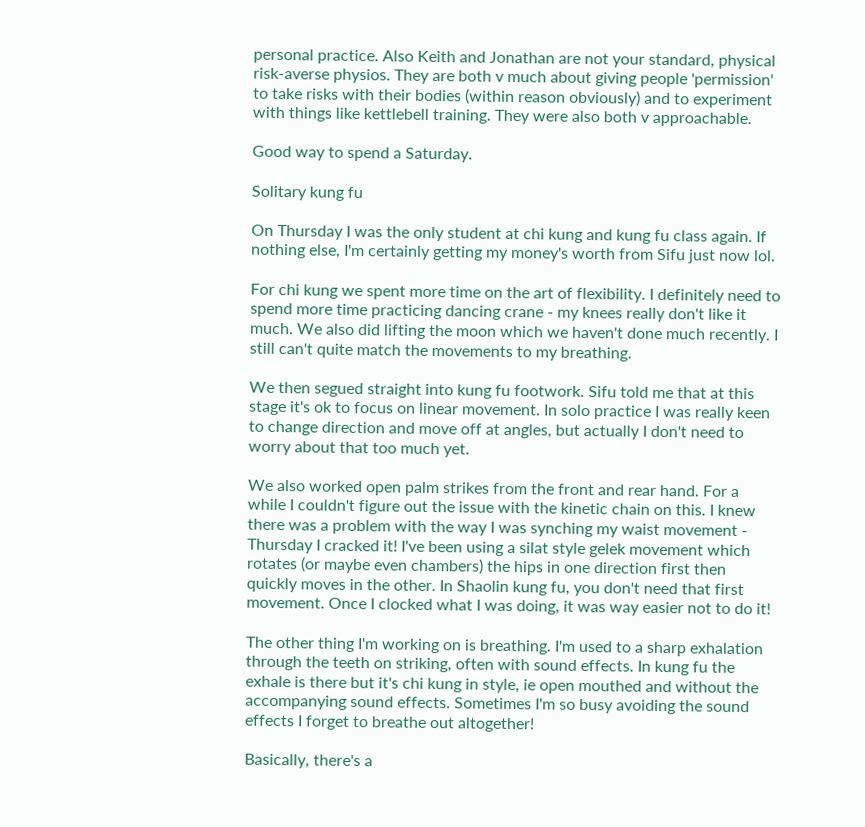personal practice. Also Keith and Jonathan are not your standard, physical risk-averse physios. They are both v much about giving people 'permission' to take risks with their bodies (within reason obviously) and to experiment with things like kettlebell training. They were also both v approachable.

Good way to spend a Saturday.

Solitary kung fu

On Thursday I was the only student at chi kung and kung fu class again. If nothing else, I'm certainly getting my money's worth from Sifu just now lol.

For chi kung we spent more time on the art of flexibility. I definitely need to spend more time practicing dancing crane - my knees really don't like it much. We also did lifting the moon which we haven't done much recently. I still can't quite match the movements to my breathing.

We then segued straight into kung fu footwork. Sifu told me that at this stage it's ok to focus on linear movement. In solo practice I was really keen to change direction and move off at angles, but actually I don't need to worry about that too much yet.

We also worked open palm strikes from the front and rear hand. For a while I couldn't figure out the issue with the kinetic chain on this. I knew there was a problem with the way I was synching my waist movement - Thursday I cracked it! I've been using a silat style gelek movement which rotates (or maybe even chambers) the hips in one direction first then quickly moves in the other. In Shaolin kung fu, you don't need that first movement. Once I clocked what I was doing, it was way easier not to do it!

The other thing I'm working on is breathing. I'm used to a sharp exhalation through the teeth on striking, often with sound effects. In kung fu the exhale is there but it's chi kung in style, ie open mouthed and without the accompanying sound effects. Sometimes I'm so busy avoiding the sound effects I forget to breathe out altogether!

Basically, there's a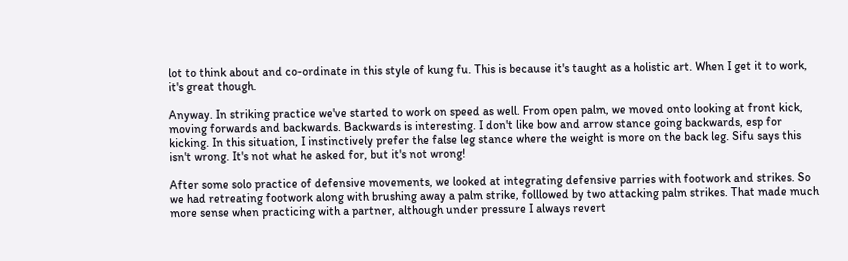lot to think about and co-ordinate in this style of kung fu. This is because it's taught as a holistic art. When I get it to work, it's great though.

Anyway. In striking practice we've started to work on speed as well. From open palm, we moved onto looking at front kick, moving forwards and backwards. Backwards is interesting. I don't like bow and arrow stance going backwards, esp for kicking. In this situation, I instinctively prefer the false leg stance where the weight is more on the back leg. Sifu says this isn't wrong. It's not what he asked for, but it's not wrong!

After some solo practice of defensive movements, we looked at integrating defensive parries with footwork and strikes. So we had retreating footwork along with brushing away a palm strike, folllowed by two attacking palm strikes. That made much more sense when practicing with a partner, although under pressure I always revert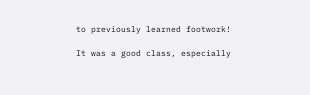to previously learned footwork!

It was a good class, especially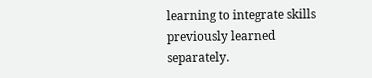learning to integrate skills previously learned separately.